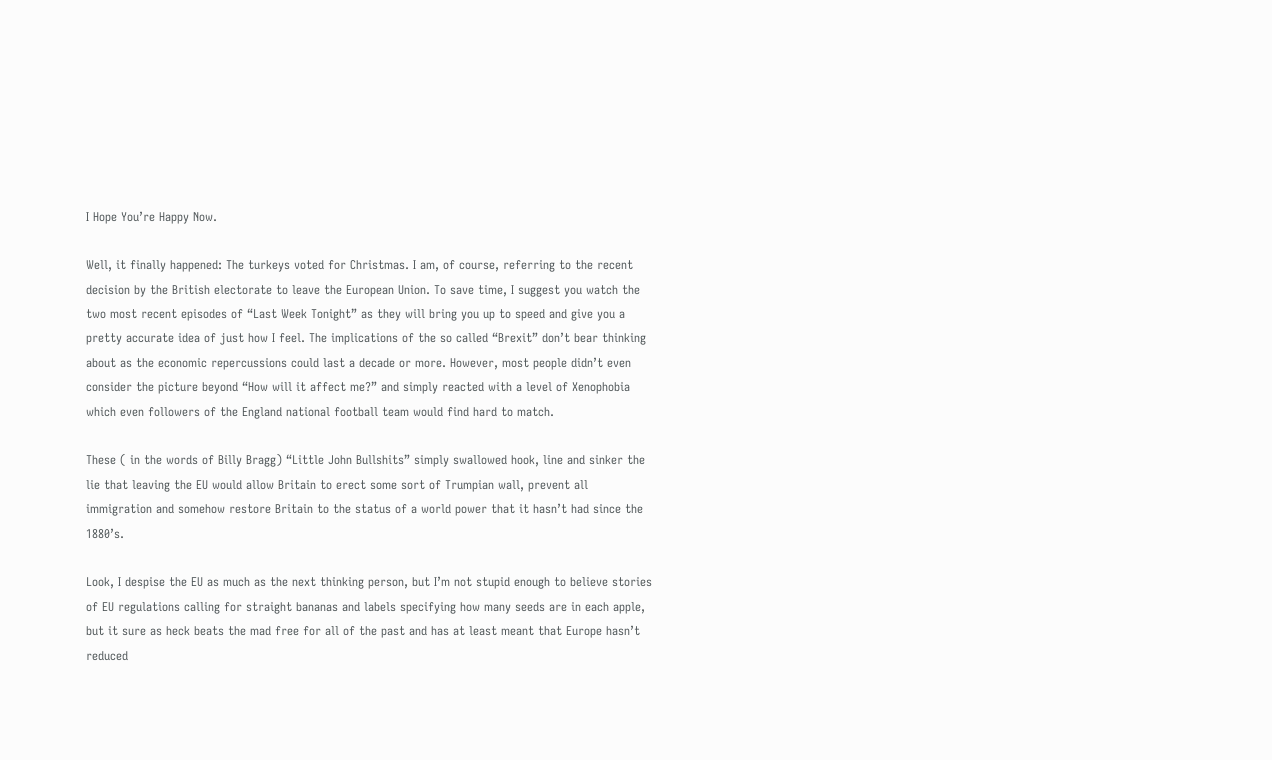I Hope You’re Happy Now.

Well, it finally happened: The turkeys voted for Christmas. I am, of course, referring to the recent decision by the British electorate to leave the European Union. To save time, I suggest you watch the two most recent episodes of “Last Week Tonight” as they will bring you up to speed and give you a pretty accurate idea of just how I feel. The implications of the so called “Brexit” don’t bear thinking about as the economic repercussions could last a decade or more. However, most people didn’t even consider the picture beyond “How will it affect me?” and simply reacted with a level of Xenophobia which even followers of the England national football team would find hard to match.

These ( in the words of Billy Bragg) “Little John Bullshits” simply swallowed hook, line and sinker the lie that leaving the EU would allow Britain to erect some sort of Trumpian wall, prevent all immigration and somehow restore Britain to the status of a world power that it hasn’t had since the 1880’s.

Look, I despise the EU as much as the next thinking person, but I’m not stupid enough to believe stories of EU regulations calling for straight bananas and labels specifying how many seeds are in each apple, but it sure as heck beats the mad free for all of the past and has at least meant that Europe hasn’t reduced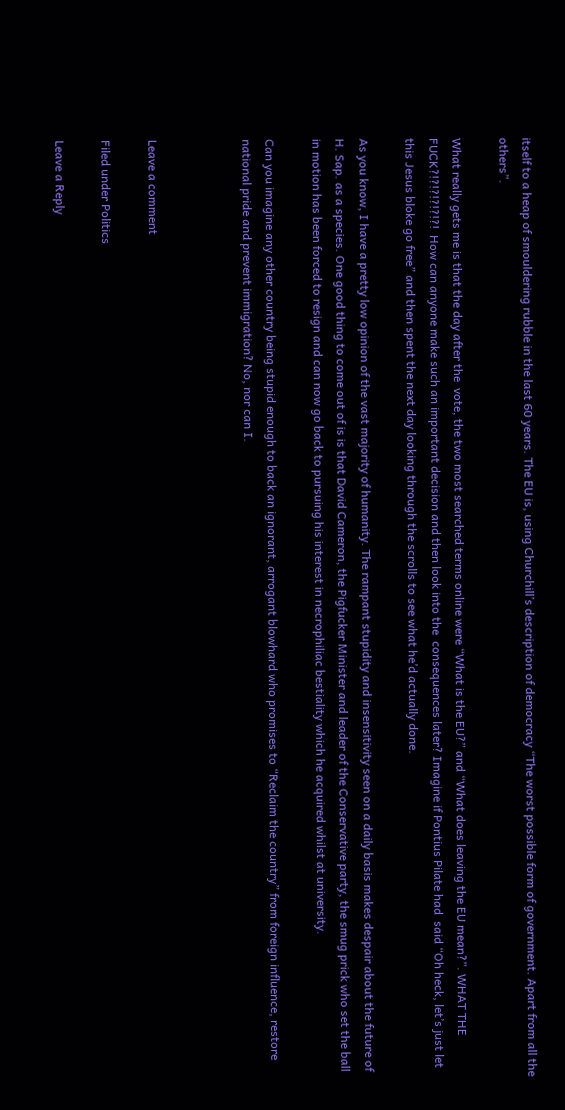itself to a heap of smouldering rubble in the last 60 years. The EU is, using Churchill’s description of democracy “The worst possible form of government. Apart from all the others”.

What really gets me is that the day after the  vote, the two most searched terms online were “What is the EU?” and “What does leaving the EU mean?”. WHAT THE FUCK?!?!?!?!?!?!  How can anyone make such an important decision and then look into the  consequences later? Imagine if Pontius Pilate had  said “Oh heck, let’s just let this Jesus bloke go free” and then spent the next day looking through the scrolls to see what he’d actually done.

As you know, I have a pretty low opinion of the vast majority of humanity. The rampant stupidity and insensitivity seen on a daily basis makes despair about the future of H. Sap. as a species. One good thing to come out of is is that David Cameron, the Pigfucker Minister and leader of the Conservative party, the smug prick who set the ball in motion has been forced to resign and can now go back to pursuing his interest in necrophiliac bestiality which he acquired whilst at university.

Can you imagine any other country being stupid enough to back an ignorant, arrogant blowhard who promises to “Reclaim the country” from foreign influence, restore national pride and prevent immigration? No, nor can I.



Leave a comment

Filed under Politics

Leave a Reply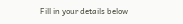Fill in your details below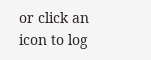or click an icon to log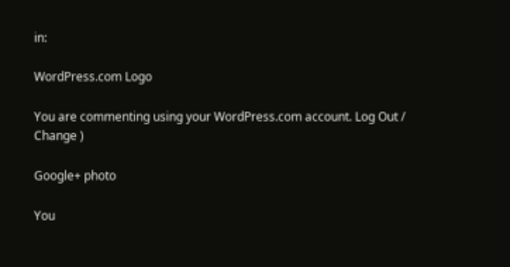in:

WordPress.com Logo

You are commenting using your WordPress.com account. Log Out /  Change )

Google+ photo

You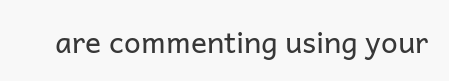are commenting using your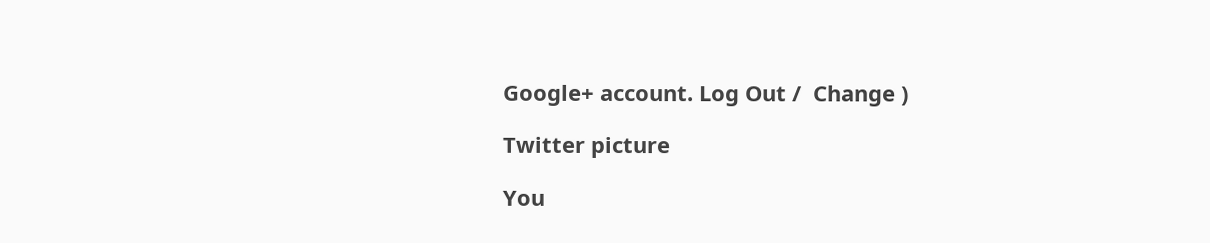Google+ account. Log Out /  Change )

Twitter picture

You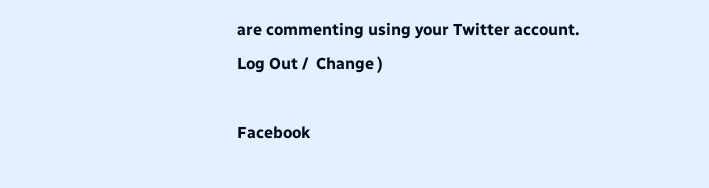are commenting using your Twitter account. Log Out /  Change )

Facebook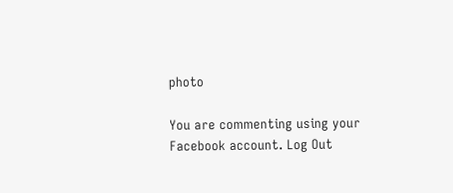photo

You are commenting using your Facebook account. Log Out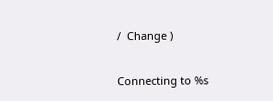/  Change )


Connecting to %s